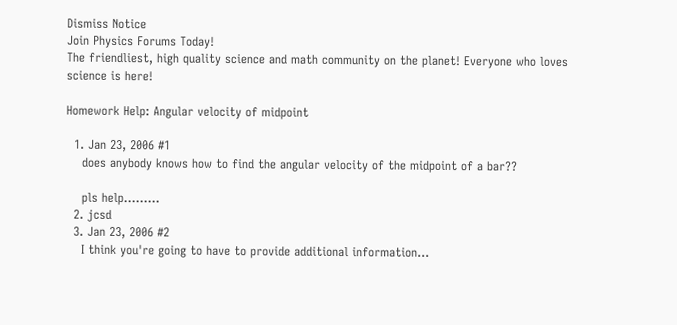Dismiss Notice
Join Physics Forums Today!
The friendliest, high quality science and math community on the planet! Everyone who loves science is here!

Homework Help: Angular velocity of midpoint

  1. Jan 23, 2006 #1
    does anybody knows how to find the angular velocity of the midpoint of a bar??

    pls help.........
  2. jcsd
  3. Jan 23, 2006 #2
    I think you're going to have to provide additional information...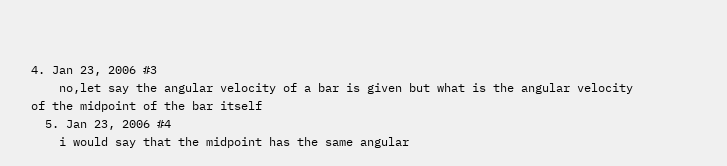4. Jan 23, 2006 #3
    no,let say the angular velocity of a bar is given but what is the angular velocity of the midpoint of the bar itself
  5. Jan 23, 2006 #4
    i would say that the midpoint has the same angular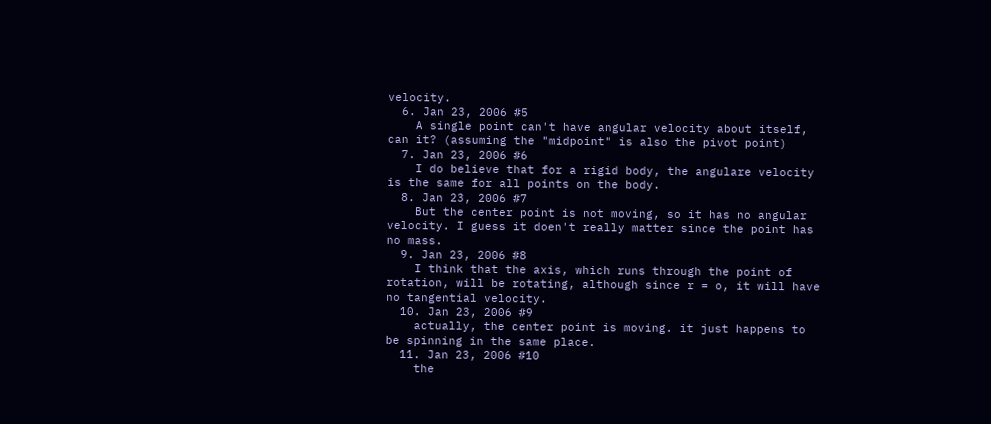velocity.
  6. Jan 23, 2006 #5
    A single point can't have angular velocity about itself, can it? (assuming the "midpoint" is also the pivot point)
  7. Jan 23, 2006 #6
    I do believe that for a rigid body, the angulare velocity is the same for all points on the body.
  8. Jan 23, 2006 #7
    But the center point is not moving, so it has no angular velocity. I guess it doen't really matter since the point has no mass.
  9. Jan 23, 2006 #8
    I think that the axis, which runs through the point of rotation, will be rotating, although since r = o, it will have no tangential velocity.
  10. Jan 23, 2006 #9
    actually, the center point is moving. it just happens to be spinning in the same place.
  11. Jan 23, 2006 #10
    the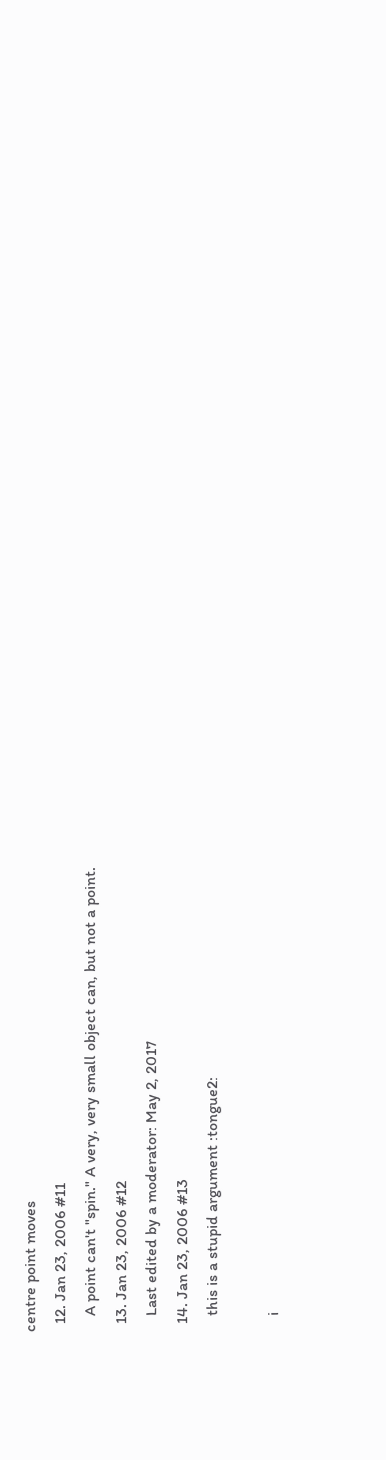centre point moves
  12. Jan 23, 2006 #11
    A point can't "spin." A very, very small object can, but not a point.
  13. Jan 23, 2006 #12
    Last edited by a moderator: May 2, 2017
  14. Jan 23, 2006 #13
    this is a stupid argument :tongue2:

    i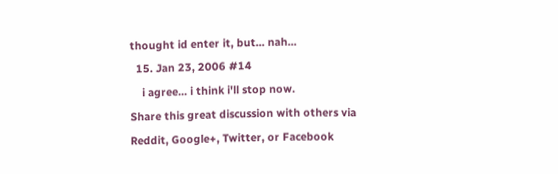thought id enter it, but... nah...
  15. Jan 23, 2006 #14
    i agree... i think i'll stop now.
Share this great discussion with others via Reddit, Google+, Twitter, or Facebook